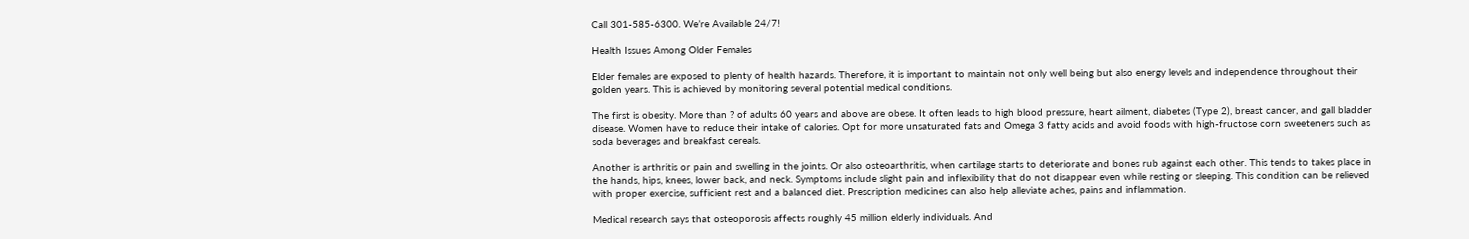Call 301-585-6300. We’re Available 24/7!

Health Issues Among Older Females

Elder females are exposed to plenty of health hazards. Therefore, it is important to maintain not only well being but also energy levels and independence throughout their golden years. This is achieved by monitoring several potential medical conditions.

The first is obesity. More than ? of adults 60 years and above are obese. It often leads to high blood pressure, heart ailment, diabetes (Type 2), breast cancer, and gall bladder disease. Women have to reduce their intake of calories. Opt for more unsaturated fats and Omega 3 fatty acids and avoid foods with high-fructose corn sweeteners such as soda beverages and breakfast cereals.

Another is arthritis or pain and swelling in the joints. Or also osteoarthritis, when cartilage starts to deteriorate and bones rub against each other. This tends to takes place in the hands, hips, knees, lower back, and neck. Symptoms include slight pain and inflexibility that do not disappear even while resting or sleeping. This condition can be relieved with proper exercise, sufficient rest and a balanced diet. Prescription medicines can also help alleviate aches, pains and inflammation.

Medical research says that osteoporosis affects roughly 45 million elderly individuals. And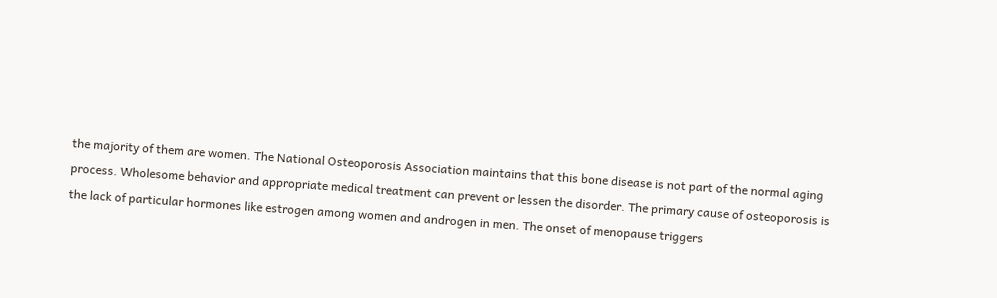the majority of them are women. The National Osteoporosis Association maintains that this bone disease is not part of the normal aging process. Wholesome behavior and appropriate medical treatment can prevent or lessen the disorder. The primary cause of osteoporosis is the lack of particular hormones like estrogen among women and androgen in men. The onset of menopause triggers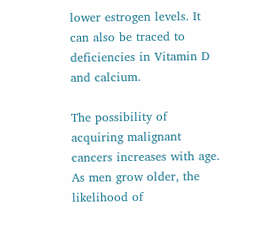lower estrogen levels. It can also be traced to deficiencies in Vitamin D and calcium.

The possibility of acquiring malignant cancers increases with age. As men grow older, the likelihood of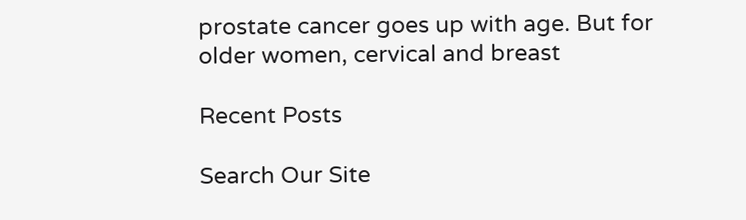prostate cancer goes up with age. But for older women, cervical and breast

Recent Posts

Search Our Site